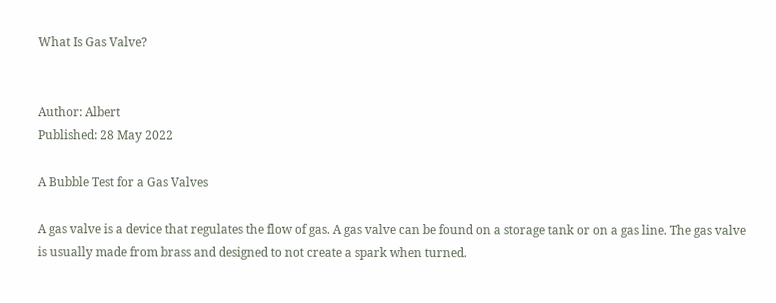What Is Gas Valve?


Author: Albert
Published: 28 May 2022

A Bubble Test for a Gas Valves

A gas valve is a device that regulates the flow of gas. A gas valve can be found on a storage tank or on a gas line. The gas valve is usually made from brass and designed to not create a spark when turned.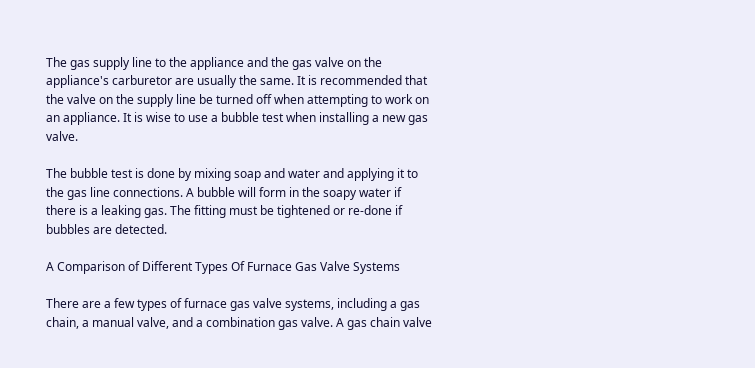The gas supply line to the appliance and the gas valve on the appliance's carburetor are usually the same. It is recommended that the valve on the supply line be turned off when attempting to work on an appliance. It is wise to use a bubble test when installing a new gas valve.

The bubble test is done by mixing soap and water and applying it to the gas line connections. A bubble will form in the soapy water if there is a leaking gas. The fitting must be tightened or re-done if bubbles are detected.

A Comparison of Different Types Of Furnace Gas Valve Systems

There are a few types of furnace gas valve systems, including a gas chain, a manual valve, and a combination gas valve. A gas chain valve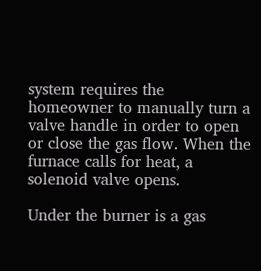system requires the homeowner to manually turn a valve handle in order to open or close the gas flow. When the furnace calls for heat, a solenoid valve opens.

Under the burner is a gas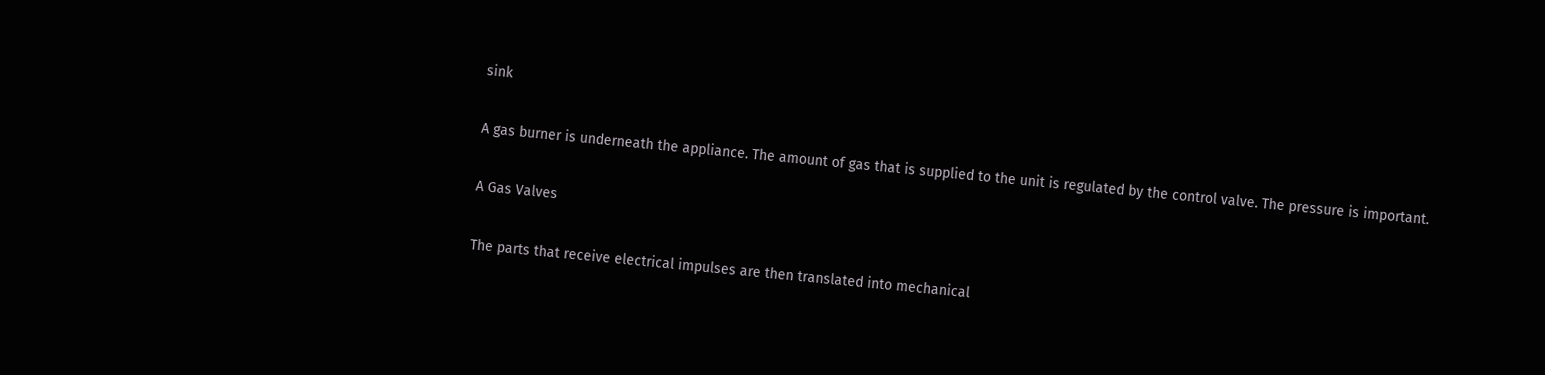sink

A gas burner is underneath the appliance. The amount of gas that is supplied to the unit is regulated by the control valve. The pressure is important.

A Gas Valves

The parts that receive electrical impulses are then translated into mechanical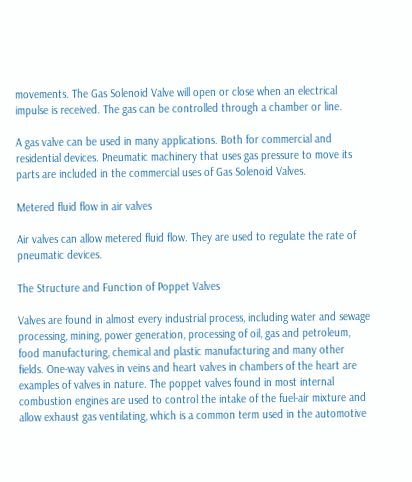movements. The Gas Solenoid Valve will open or close when an electrical impulse is received. The gas can be controlled through a chamber or line.

A gas valve can be used in many applications. Both for commercial and residential devices. Pneumatic machinery that uses gas pressure to move its parts are included in the commercial uses of Gas Solenoid Valves.

Metered fluid flow in air valves

Air valves can allow metered fluid flow. They are used to regulate the rate of pneumatic devices.

The Structure and Function of Poppet Valves

Valves are found in almost every industrial process, including water and sewage processing, mining, power generation, processing of oil, gas and petroleum, food manufacturing, chemical and plastic manufacturing and many other fields. One-way valves in veins and heart valves in chambers of the heart are examples of valves in nature. The poppet valves found in most internal combustion engines are used to control the intake of the fuel-air mixture and allow exhaust gas ventilating, which is a common term used in the automotive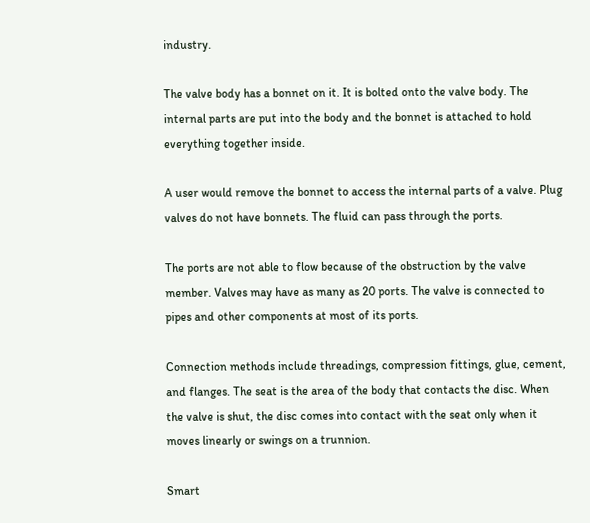industry.

The valve body has a bonnet on it. It is bolted onto the valve body. The internal parts are put into the body and the bonnet is attached to hold everything together inside.

A user would remove the bonnet to access the internal parts of a valve. Plug valves do not have bonnets. The fluid can pass through the ports.

The ports are not able to flow because of the obstruction by the valve member. Valves may have as many as 20 ports. The valve is connected to pipes and other components at most of its ports.

Connection methods include threadings, compression fittings, glue, cement, and flanges. The seat is the area of the body that contacts the disc. When the valve is shut, the disc comes into contact with the seat only when it moves linearly or swings on a trunnion.

Smart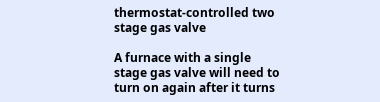thermostat-controlled two stage gas valve

A furnace with a single stage gas valve will need to turn on again after it turns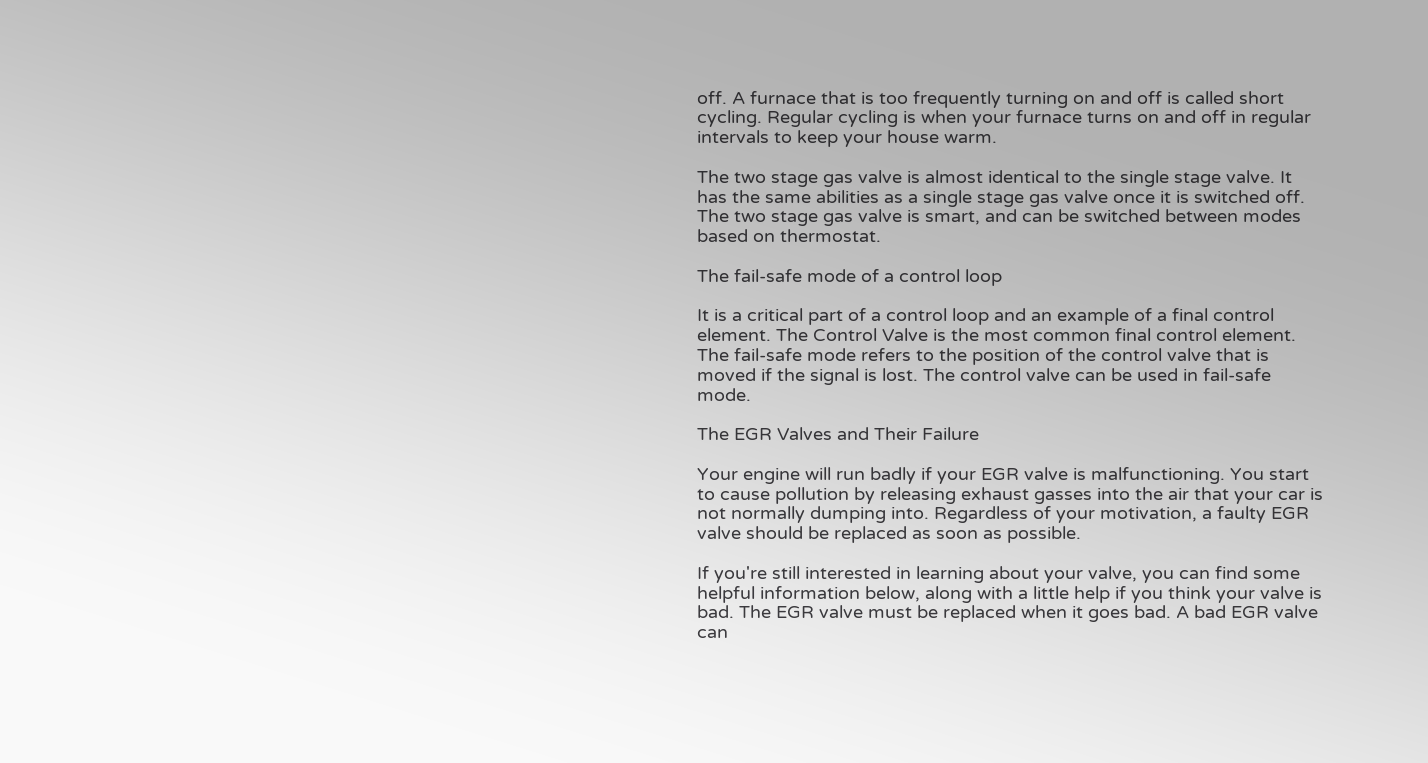off. A furnace that is too frequently turning on and off is called short cycling. Regular cycling is when your furnace turns on and off in regular intervals to keep your house warm.

The two stage gas valve is almost identical to the single stage valve. It has the same abilities as a single stage gas valve once it is switched off. The two stage gas valve is smart, and can be switched between modes based on thermostat.

The fail-safe mode of a control loop

It is a critical part of a control loop and an example of a final control element. The Control Valve is the most common final control element. The fail-safe mode refers to the position of the control valve that is moved if the signal is lost. The control valve can be used in fail-safe mode.

The EGR Valves and Their Failure

Your engine will run badly if your EGR valve is malfunctioning. You start to cause pollution by releasing exhaust gasses into the air that your car is not normally dumping into. Regardless of your motivation, a faulty EGR valve should be replaced as soon as possible.

If you're still interested in learning about your valve, you can find some helpful information below, along with a little help if you think your valve is bad. The EGR valve must be replaced when it goes bad. A bad EGR valve can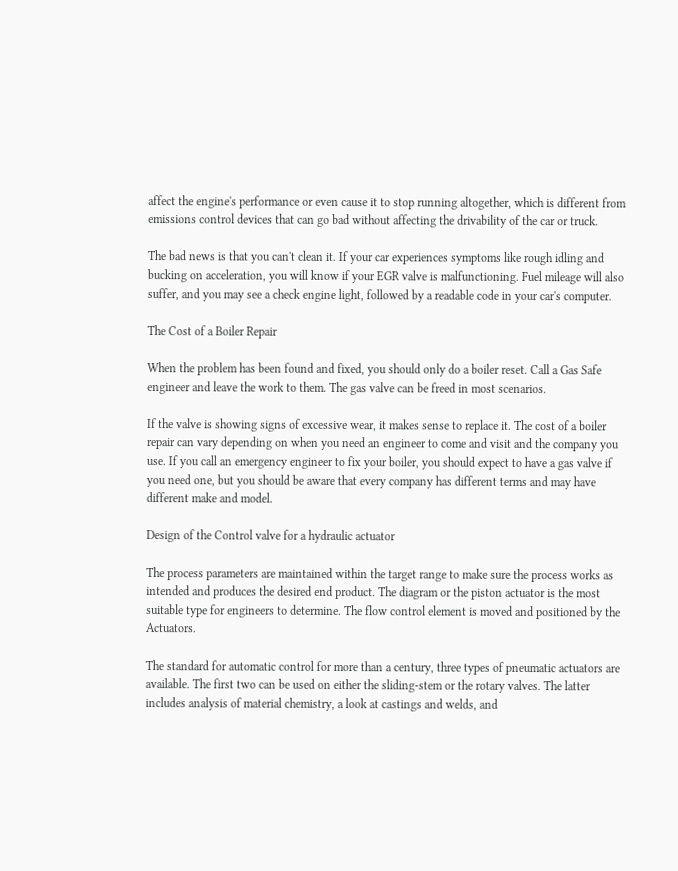affect the engine's performance or even cause it to stop running altogether, which is different from emissions control devices that can go bad without affecting the drivability of the car or truck.

The bad news is that you can't clean it. If your car experiences symptoms like rough idling and bucking on acceleration, you will know if your EGR valve is malfunctioning. Fuel mileage will also suffer, and you may see a check engine light, followed by a readable code in your car's computer.

The Cost of a Boiler Repair

When the problem has been found and fixed, you should only do a boiler reset. Call a Gas Safe engineer and leave the work to them. The gas valve can be freed in most scenarios.

If the valve is showing signs of excessive wear, it makes sense to replace it. The cost of a boiler repair can vary depending on when you need an engineer to come and visit and the company you use. If you call an emergency engineer to fix your boiler, you should expect to have a gas valve if you need one, but you should be aware that every company has different terms and may have different make and model.

Design of the Control valve for a hydraulic actuator

The process parameters are maintained within the target range to make sure the process works as intended and produces the desired end product. The diagram or the piston actuator is the most suitable type for engineers to determine. The flow control element is moved and positioned by the Actuators.

The standard for automatic control for more than a century, three types of pneumatic actuators are available. The first two can be used on either the sliding-stem or the rotary valves. The latter includes analysis of material chemistry, a look at castings and welds, and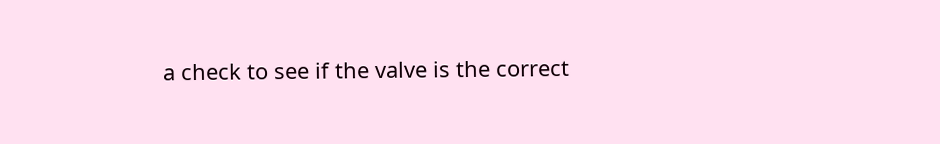a check to see if the valve is the correct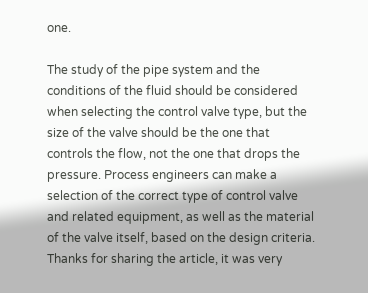one.

The study of the pipe system and the conditions of the fluid should be considered when selecting the control valve type, but the size of the valve should be the one that controls the flow, not the one that drops the pressure. Process engineers can make a selection of the correct type of control valve and related equipment, as well as the material of the valve itself, based on the design criteria. Thanks for sharing the article, it was very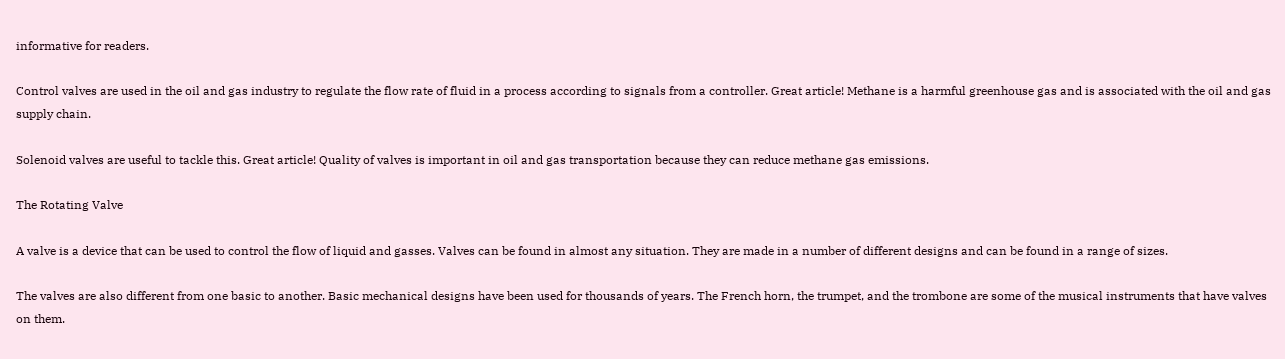informative for readers.

Control valves are used in the oil and gas industry to regulate the flow rate of fluid in a process according to signals from a controller. Great article! Methane is a harmful greenhouse gas and is associated with the oil and gas supply chain.

Solenoid valves are useful to tackle this. Great article! Quality of valves is important in oil and gas transportation because they can reduce methane gas emissions.

The Rotating Valve

A valve is a device that can be used to control the flow of liquid and gasses. Valves can be found in almost any situation. They are made in a number of different designs and can be found in a range of sizes.

The valves are also different from one basic to another. Basic mechanical designs have been used for thousands of years. The French horn, the trumpet, and the trombone are some of the musical instruments that have valves on them.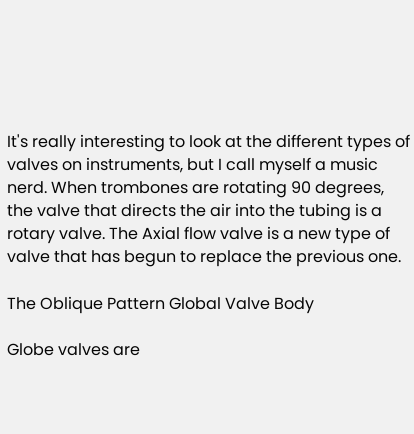It's really interesting to look at the different types of valves on instruments, but I call myself a music nerd. When trombones are rotating 90 degrees, the valve that directs the air into the tubing is a rotary valve. The Axial flow valve is a new type of valve that has begun to replace the previous one.

The Oblique Pattern Global Valve Body

Globe valves are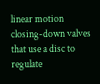linear motion closing-down valves that use a disc to regulate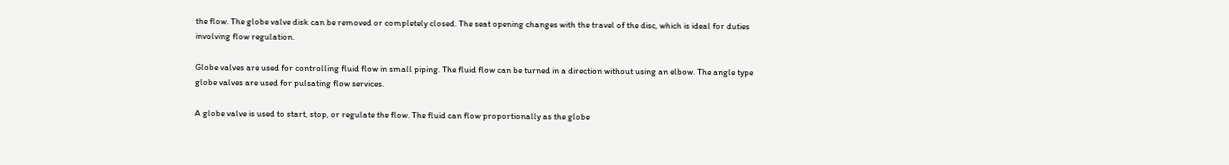the flow. The globe valve disk can be removed or completely closed. The seat opening changes with the travel of the disc, which is ideal for duties involving flow regulation.

Globe valves are used for controlling fluid flow in small piping. The fluid flow can be turned in a direction without using an elbow. The angle type globe valves are used for pulsating flow services.

A globe valve is used to start, stop, or regulate the flow. The fluid can flow proportionally as the globe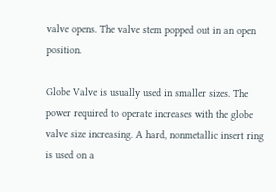valve opens. The valve stem popped out in an open position.

Globe Valve is usually used in smaller sizes. The power required to operate increases with the globe valve size increasing. A hard, nonmetallic insert ring is used on a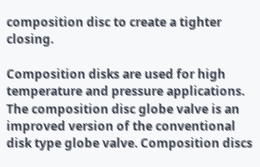composition disc to create a tighter closing.

Composition disks are used for high temperature and pressure applications. The composition disc globe valve is an improved version of the conventional disk type globe valve. Composition discs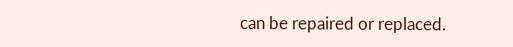can be repaired or replaced.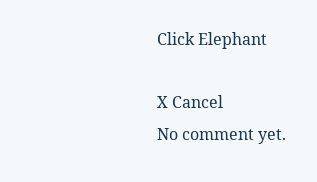Click Elephant

X Cancel
No comment yet.